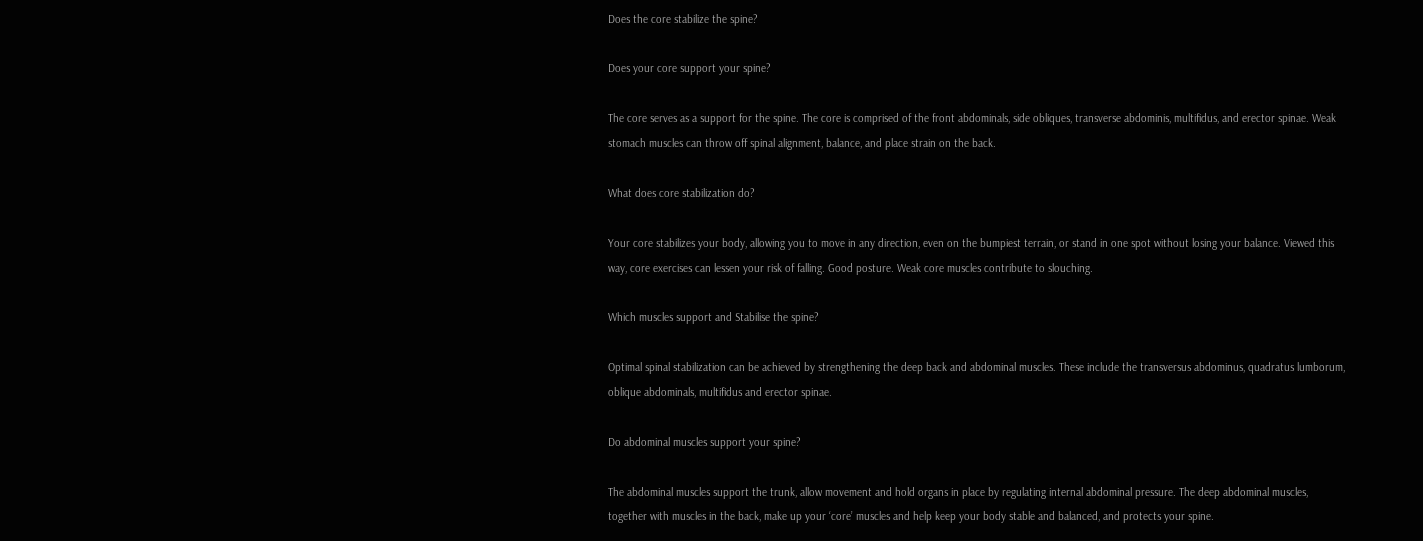Does the core stabilize the spine?

Does your core support your spine?

The core serves as a support for the spine. The core is comprised of the front abdominals, side obliques, transverse abdominis, multifidus, and erector spinae. Weak stomach muscles can throw off spinal alignment, balance, and place strain on the back.

What does core stabilization do?

Your core stabilizes your body, allowing you to move in any direction, even on the bumpiest terrain, or stand in one spot without losing your balance. Viewed this way, core exercises can lessen your risk of falling. Good posture. Weak core muscles contribute to slouching.

Which muscles support and Stabilise the spine?

Optimal spinal stabilization can be achieved by strengthening the deep back and abdominal muscles. These include the transversus abdominus, quadratus lumborum, oblique abdominals, multifidus and erector spinae.

Do abdominal muscles support your spine?

The abdominal muscles support the trunk, allow movement and hold organs in place by regulating internal abdominal pressure. The deep abdominal muscles, together with muscles in the back, make up your ‘core’ muscles and help keep your body stable and balanced, and protects your spine.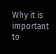Why it is important to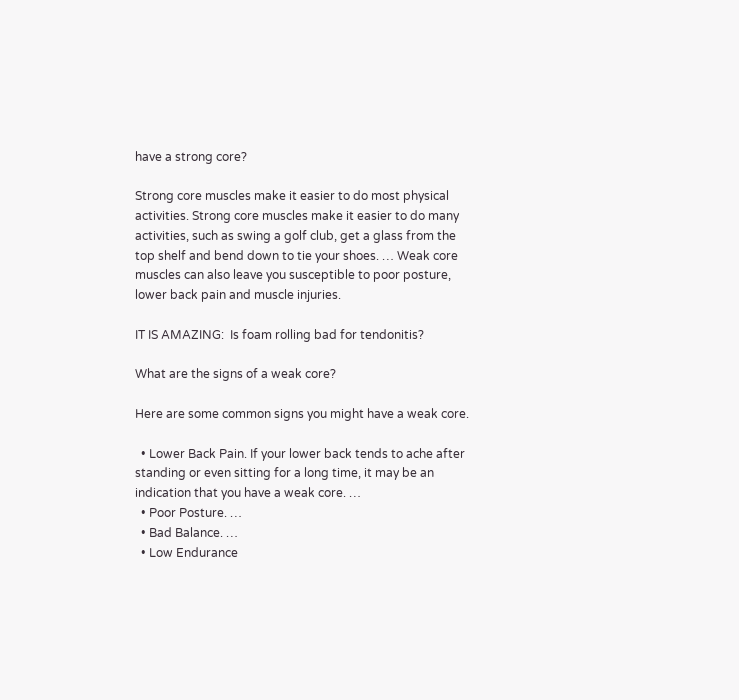have a strong core?

Strong core muscles make it easier to do most physical activities. Strong core muscles make it easier to do many activities, such as swing a golf club, get a glass from the top shelf and bend down to tie your shoes. … Weak core muscles can also leave you susceptible to poor posture, lower back pain and muscle injuries.

IT IS AMAZING:  Is foam rolling bad for tendonitis?

What are the signs of a weak core?

Here are some common signs you might have a weak core.

  • Lower Back Pain. If your lower back tends to ache after standing or even sitting for a long time, it may be an indication that you have a weak core. …
  • Poor Posture. …
  • Bad Balance. …
  • Low Endurance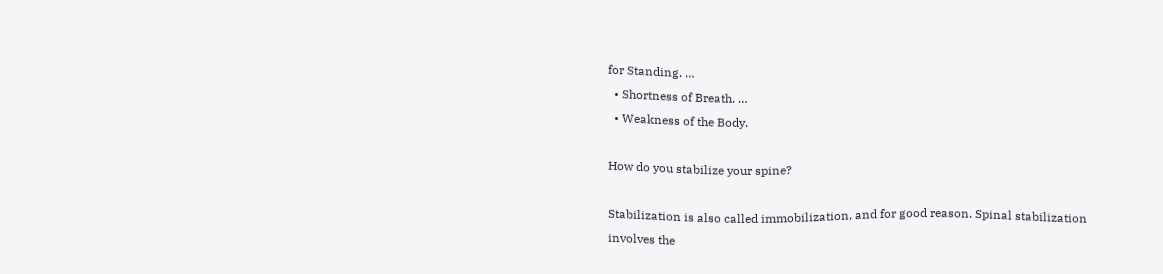for Standing. …
  • Shortness of Breath. …
  • Weakness of the Body.

How do you stabilize your spine?

Stabilization is also called immobilization, and for good reason. Spinal stabilization involves the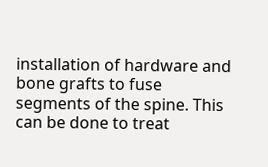installation of hardware and bone grafts to fuse segments of the spine. This can be done to treat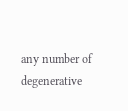any number of degenerative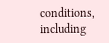conditions, including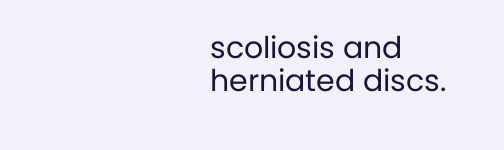scoliosis and herniated discs.